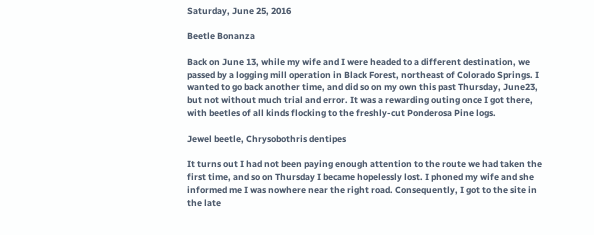Saturday, June 25, 2016

Beetle Bonanza

Back on June 13, while my wife and I were headed to a different destination, we passed by a logging mill operation in Black Forest, northeast of Colorado Springs. I wanted to go back another time, and did so on my own this past Thursday, June23, but not without much trial and error. It was a rewarding outing once I got there, with beetles of all kinds flocking to the freshly-cut Ponderosa Pine logs.

Jewel beetle, Chrysobothris dentipes

It turns out I had not been paying enough attention to the route we had taken the first time, and so on Thursday I became hopelessly lost. I phoned my wife and she informed me I was nowhere near the right road. Consequently, I got to the site in the late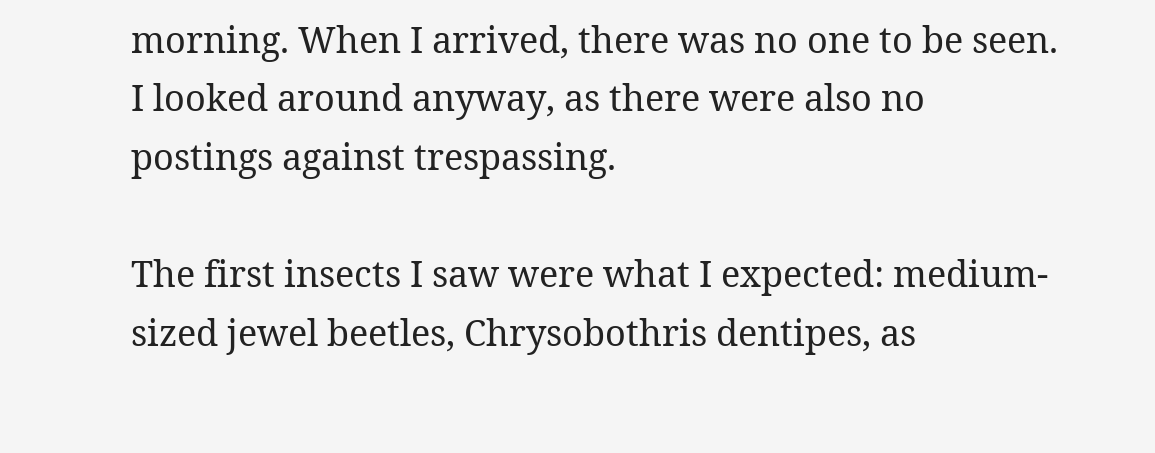morning. When I arrived, there was no one to be seen. I looked around anyway, as there were also no postings against trespassing.

The first insects I saw were what I expected: medium-sized jewel beetles, Chrysobothris dentipes, as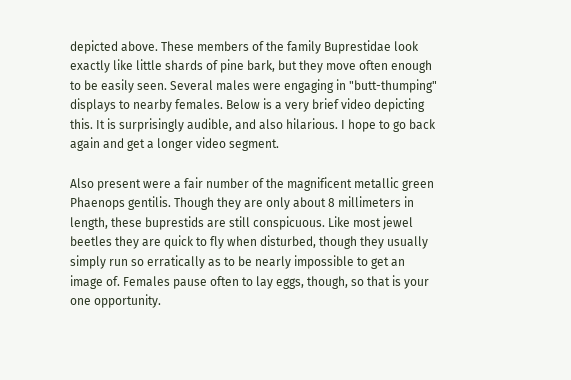depicted above. These members of the family Buprestidae look exactly like little shards of pine bark, but they move often enough to be easily seen. Several males were engaging in "butt-thumping" displays to nearby females. Below is a very brief video depicting this. It is surprisingly audible, and also hilarious. I hope to go back again and get a longer video segment.

Also present were a fair number of the magnificent metallic green Phaenops gentilis. Though they are only about 8 millimeters in length, these buprestids are still conspicuous. Like most jewel beetles they are quick to fly when disturbed, though they usually simply run so erratically as to be nearly impossible to get an image of. Females pause often to lay eggs, though, so that is your one opportunity.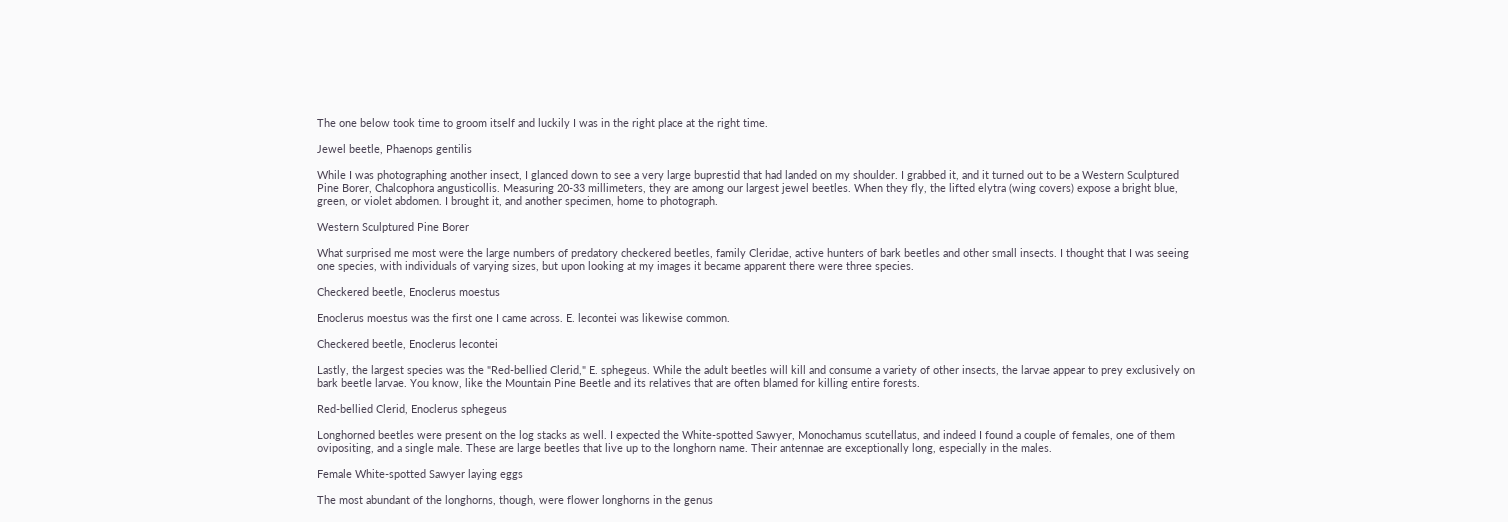The one below took time to groom itself and luckily I was in the right place at the right time.

Jewel beetle, Phaenops gentilis

While I was photographing another insect, I glanced down to see a very large buprestid that had landed on my shoulder. I grabbed it, and it turned out to be a Western Sculptured Pine Borer, Chalcophora angusticollis. Measuring 20-33 millimeters, they are among our largest jewel beetles. When they fly, the lifted elytra (wing covers) expose a bright blue, green, or violet abdomen. I brought it, and another specimen, home to photograph.

Western Sculptured Pine Borer

What surprised me most were the large numbers of predatory checkered beetles, family Cleridae, active hunters of bark beetles and other small insects. I thought that I was seeing one species, with individuals of varying sizes, but upon looking at my images it became apparent there were three species.

Checkered beetle, Enoclerus moestus

Enoclerus moestus was the first one I came across. E. lecontei was likewise common.

Checkered beetle, Enoclerus lecontei

Lastly, the largest species was the "Red-bellied Clerid," E. sphegeus. While the adult beetles will kill and consume a variety of other insects, the larvae appear to prey exclusively on bark beetle larvae. You know, like the Mountain Pine Beetle and its relatives that are often blamed for killing entire forests.

Red-bellied Clerid, Enoclerus sphegeus

Longhorned beetles were present on the log stacks as well. I expected the White-spotted Sawyer, Monochamus scutellatus, and indeed I found a couple of females, one of them ovipositing, and a single male. These are large beetles that live up to the longhorn name. Their antennae are exceptionally long, especially in the males.

Female White-spotted Sawyer laying eggs

The most abundant of the longhorns, though, were flower longhorns in the genus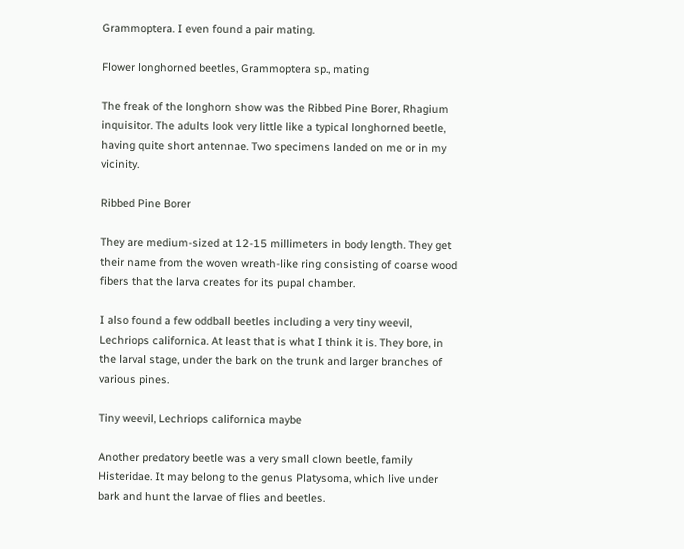Grammoptera. I even found a pair mating.

Flower longhorned beetles, Grammoptera sp., mating

The freak of the longhorn show was the Ribbed Pine Borer, Rhagium inquisitor. The adults look very little like a typical longhorned beetle, having quite short antennae. Two specimens landed on me or in my vicinity.

Ribbed Pine Borer

They are medium-sized at 12-15 millimeters in body length. They get their name from the woven wreath-like ring consisting of coarse wood fibers that the larva creates for its pupal chamber.

I also found a few oddball beetles including a very tiny weevil, Lechriops californica. At least that is what I think it is. They bore, in the larval stage, under the bark on the trunk and larger branches of various pines.

Tiny weevil, Lechriops californica maybe

Another predatory beetle was a very small clown beetle, family Histeridae. It may belong to the genus Platysoma, which live under bark and hunt the larvae of flies and beetles.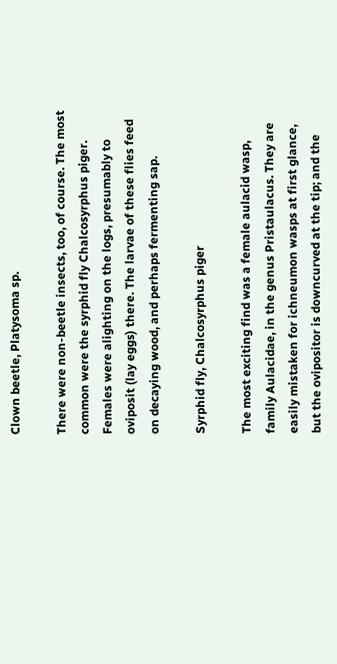Clown beetle, Platysoma sp.

There were non-beetle insects, too, of course. The most common were the syrphid fly Chalcosyrphus piger. Females were alighting on the logs, presumably to oviposit (lay eggs) there. The larvae of these flies feed on decaying wood, and perhaps fermenting sap.

Syrphid fly, Chalcosyrphus piger

The most exciting find was a female aulacid wasp, family Aulacidae, in the genus Pristaulacus. They are easily mistaken for ichneumon wasps at first glance, but the ovipositor is downcurved at the tip; and the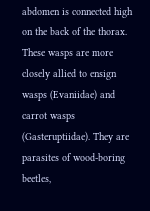abdomen is connected high on the back of the thorax. These wasps are more closely allied to ensign wasps (Evaniidae) and carrot wasps (Gasteruptiidae). They are parasites of wood-boring beetles,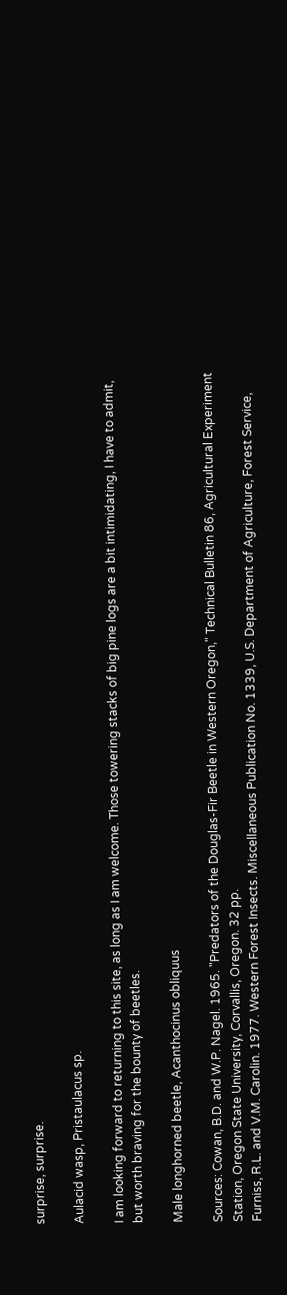surprise, surprise.

Aulacid wasp, Pristaulacus sp.

I am looking forward to returning to this site, as long as I am welcome. Those towering stacks of big pine logs are a bit intimidating, I have to admit, but worth braving for the bounty of beetles.

Male longhorned beetle, Acanthocinus obliquus

Sources: Cowan, B.D. and W.P. Nagel. 1965. "Predators of the Douglas-Fir Beetle in Western Oregon," Technical Bulletin 86, Agricultural Experiment Station, Oregon State University, Corvallis, Oregon. 32 pp.
Furniss, R.L. and V.M. Carolin. 1977. Western Forest Insects. Miscellaneous Publication No. 1339, U.S. Department of Agriculture, Forest Service,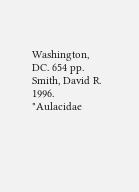Washington, DC. 654 pp.
Smith, David R. 1996. "Aulacidae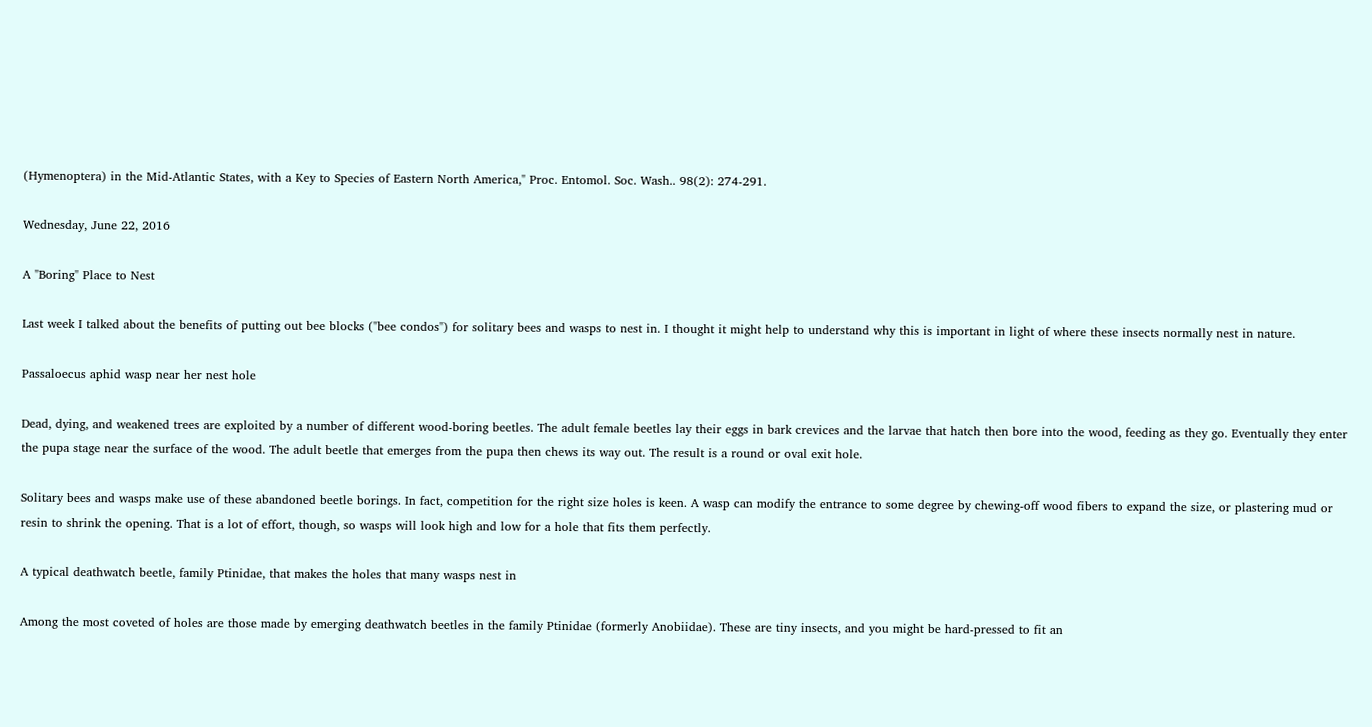(Hymenoptera) in the Mid-Atlantic States, with a Key to Species of Eastern North America," Proc. Entomol. Soc. Wash.. 98(2): 274-291.

Wednesday, June 22, 2016

A "Boring" Place to Nest

Last week I talked about the benefits of putting out bee blocks ("bee condos") for solitary bees and wasps to nest in. I thought it might help to understand why this is important in light of where these insects normally nest in nature.

Passaloecus aphid wasp near her nest hole

Dead, dying, and weakened trees are exploited by a number of different wood-boring beetles. The adult female beetles lay their eggs in bark crevices and the larvae that hatch then bore into the wood, feeding as they go. Eventually they enter the pupa stage near the surface of the wood. The adult beetle that emerges from the pupa then chews its way out. The result is a round or oval exit hole.

Solitary bees and wasps make use of these abandoned beetle borings. In fact, competition for the right size holes is keen. A wasp can modify the entrance to some degree by chewing-off wood fibers to expand the size, or plastering mud or resin to shrink the opening. That is a lot of effort, though, so wasps will look high and low for a hole that fits them perfectly.

A typical deathwatch beetle, family Ptinidae, that makes the holes that many wasps nest in

Among the most coveted of holes are those made by emerging deathwatch beetles in the family Ptinidae (formerly Anobiidae). These are tiny insects, and you might be hard-pressed to fit an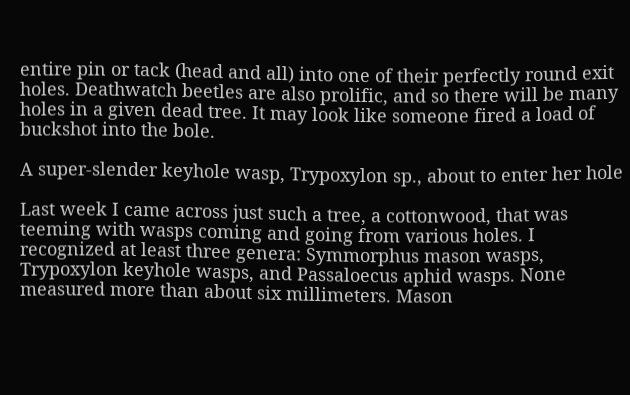entire pin or tack (head and all) into one of their perfectly round exit holes. Deathwatch beetles are also prolific, and so there will be many holes in a given dead tree. It may look like someone fired a load of buckshot into the bole.

A super-slender keyhole wasp, Trypoxylon sp., about to enter her hole

Last week I came across just such a tree, a cottonwood, that was teeming with wasps coming and going from various holes. I recognized at least three genera: Symmorphus mason wasps, Trypoxylon keyhole wasps, and Passaloecus aphid wasps. None measured more than about six millimeters. Mason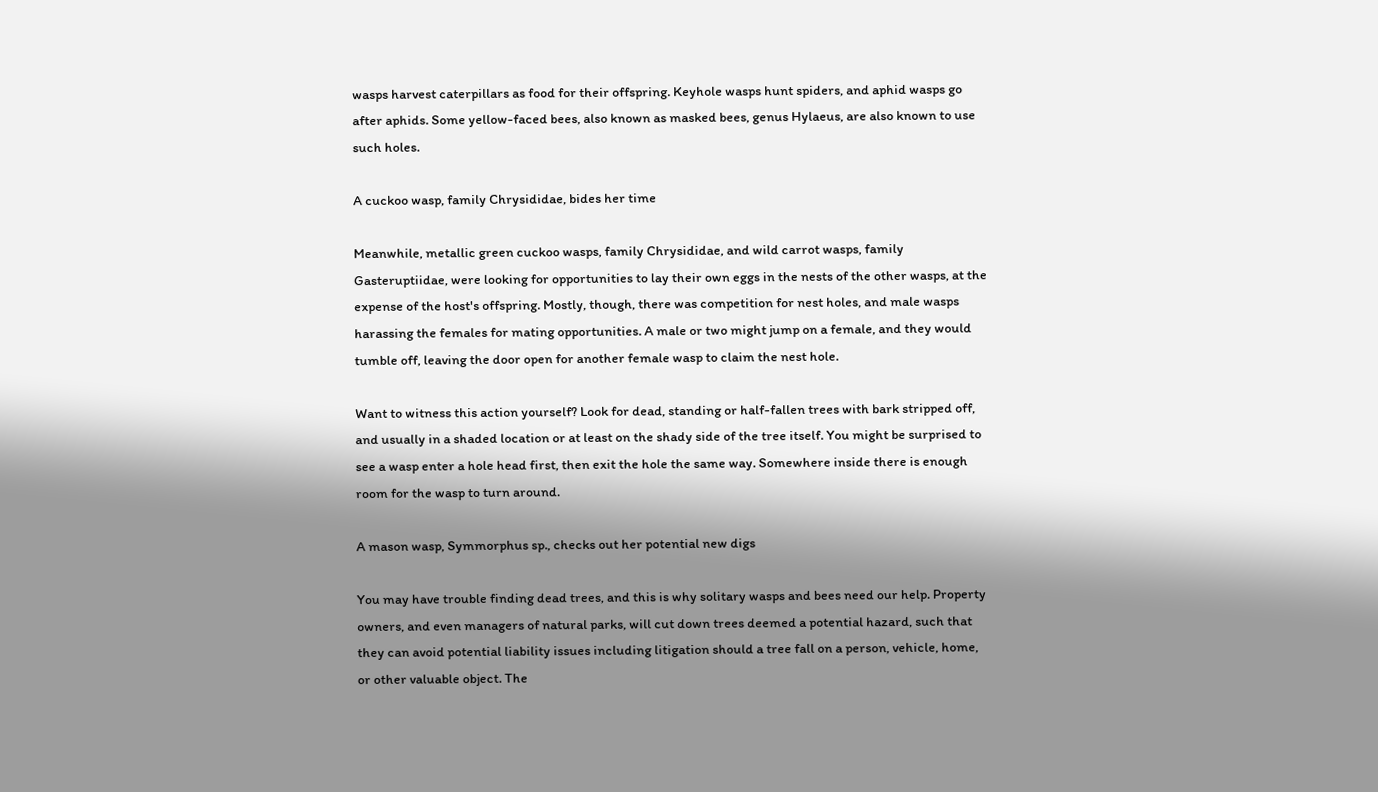wasps harvest caterpillars as food for their offspring. Keyhole wasps hunt spiders, and aphid wasps go after aphids. Some yellow-faced bees, also known as masked bees, genus Hylaeus, are also known to use such holes.

A cuckoo wasp, family Chrysididae, bides her time

Meanwhile, metallic green cuckoo wasps, family Chrysididae, and wild carrot wasps, family Gasteruptiidae, were looking for opportunities to lay their own eggs in the nests of the other wasps, at the expense of the host's offspring. Mostly, though, there was competition for nest holes, and male wasps harassing the females for mating opportunities. A male or two might jump on a female, and they would tumble off, leaving the door open for another female wasp to claim the nest hole.

Want to witness this action yourself? Look for dead, standing or half-fallen trees with bark stripped off, and usually in a shaded location or at least on the shady side of the tree itself. You might be surprised to see a wasp enter a hole head first, then exit the hole the same way. Somewhere inside there is enough room for the wasp to turn around.

A mason wasp, Symmorphus sp., checks out her potential new digs

You may have trouble finding dead trees, and this is why solitary wasps and bees need our help. Property owners, and even managers of natural parks, will cut down trees deemed a potential hazard, such that they can avoid potential liability issues including litigation should a tree fall on a person, vehicle, home, or other valuable object. The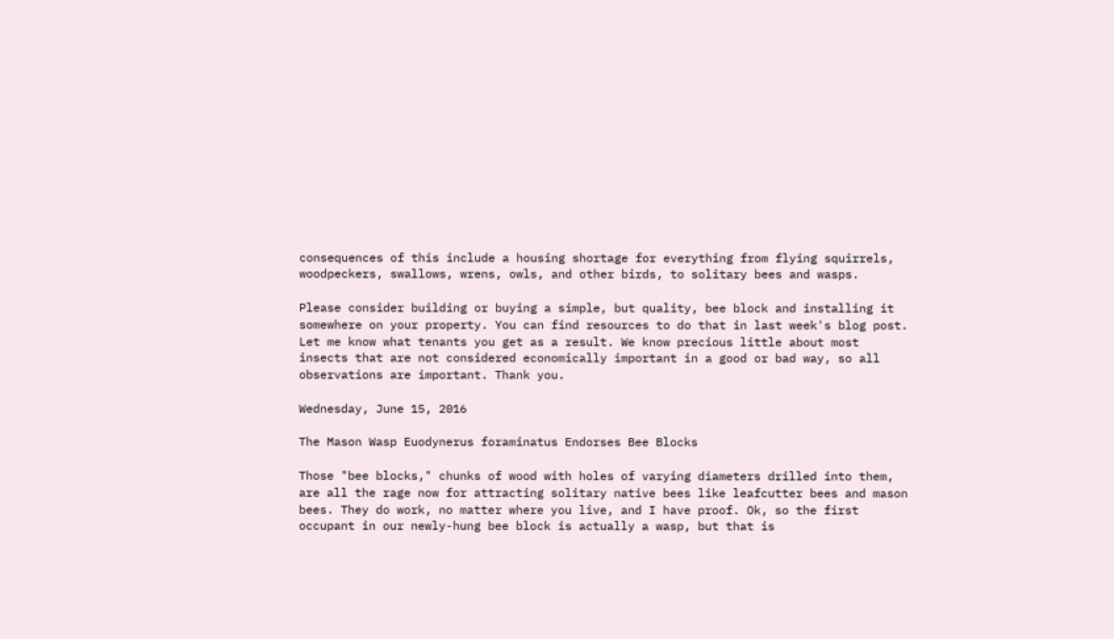consequences of this include a housing shortage for everything from flying squirrels, woodpeckers, swallows, wrens, owls, and other birds, to solitary bees and wasps.

Please consider building or buying a simple, but quality, bee block and installing it somewhere on your property. You can find resources to do that in last week's blog post. Let me know what tenants you get as a result. We know precious little about most insects that are not considered economically important in a good or bad way, so all observations are important. Thank you.

Wednesday, June 15, 2016

The Mason Wasp Euodynerus foraminatus Endorses Bee Blocks

Those "bee blocks," chunks of wood with holes of varying diameters drilled into them, are all the rage now for attracting solitary native bees like leafcutter bees and mason bees. They do work, no matter where you live, and I have proof. Ok, so the first occupant in our newly-hung bee block is actually a wasp, but that is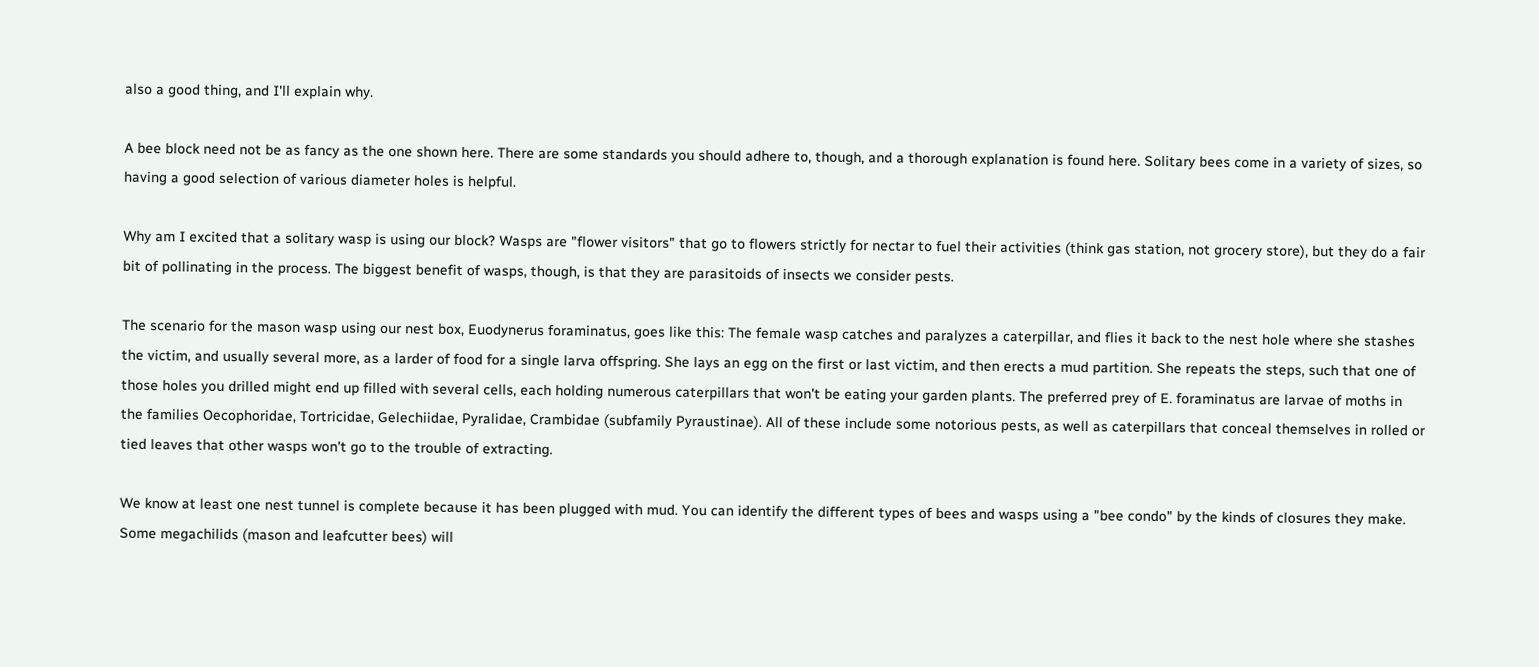also a good thing, and I'll explain why.

A bee block need not be as fancy as the one shown here. There are some standards you should adhere to, though, and a thorough explanation is found here. Solitary bees come in a variety of sizes, so having a good selection of various diameter holes is helpful.

Why am I excited that a solitary wasp is using our block? Wasps are "flower visitors" that go to flowers strictly for nectar to fuel their activities (think gas station, not grocery store), but they do a fair bit of pollinating in the process. The biggest benefit of wasps, though, is that they are parasitoids of insects we consider pests.

The scenario for the mason wasp using our nest box, Euodynerus foraminatus, goes like this: The female wasp catches and paralyzes a caterpillar, and flies it back to the nest hole where she stashes the victim, and usually several more, as a larder of food for a single larva offspring. She lays an egg on the first or last victim, and then erects a mud partition. She repeats the steps, such that one of those holes you drilled might end up filled with several cells, each holding numerous caterpillars that won't be eating your garden plants. The preferred prey of E. foraminatus are larvae of moths in the families Oecophoridae, Tortricidae, Gelechiidae, Pyralidae, Crambidae (subfamily Pyraustinae). All of these include some notorious pests, as well as caterpillars that conceal themselves in rolled or tied leaves that other wasps won't go to the trouble of extracting.

We know at least one nest tunnel is complete because it has been plugged with mud. You can identify the different types of bees and wasps using a "bee condo" by the kinds of closures they make. Some megachilids (mason and leafcutter bees) will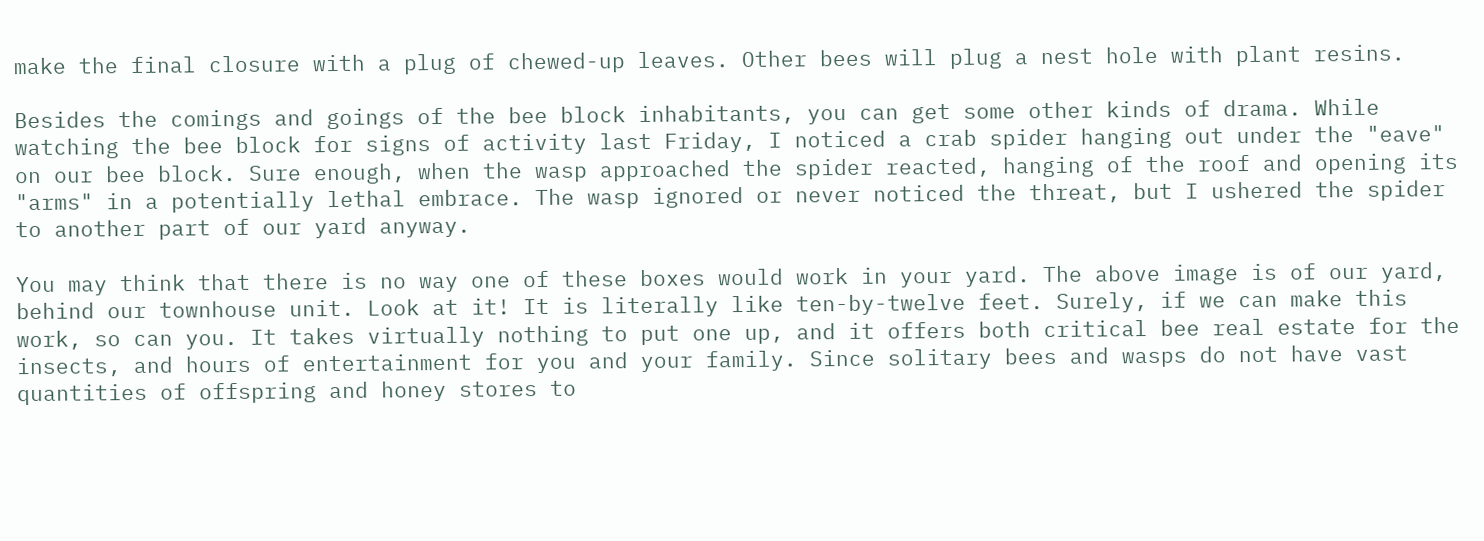make the final closure with a plug of chewed-up leaves. Other bees will plug a nest hole with plant resins.

Besides the comings and goings of the bee block inhabitants, you can get some other kinds of drama. While watching the bee block for signs of activity last Friday, I noticed a crab spider hanging out under the "eave" on our bee block. Sure enough, when the wasp approached the spider reacted, hanging of the roof and opening its "arms" in a potentially lethal embrace. The wasp ignored or never noticed the threat, but I ushered the spider to another part of our yard anyway.

You may think that there is no way one of these boxes would work in your yard. The above image is of our yard, behind our townhouse unit. Look at it! It is literally like ten-by-twelve feet. Surely, if we can make this work, so can you. It takes virtually nothing to put one up, and it offers both critical bee real estate for the insects, and hours of entertainment for you and your family. Since solitary bees and wasps do not have vast quantities of offspring and honey stores to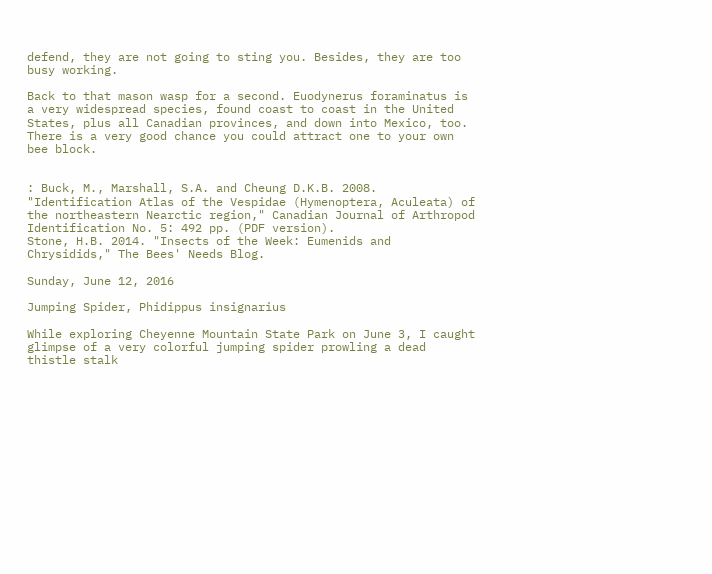defend, they are not going to sting you. Besides, they are too busy working.

Back to that mason wasp for a second. Euodynerus foraminatus is a very widespread species, found coast to coast in the United States, plus all Canadian provinces, and down into Mexico, too. There is a very good chance you could attract one to your own bee block.


: Buck, M., Marshall, S.A. and Cheung D.K.B. 2008. "Identification Atlas of the Vespidae (Hymenoptera, Aculeata) of the northeastern Nearctic region," Canadian Journal of Arthropod Identification No. 5: 492 pp. (PDF version).
Stone, H.B. 2014. "Insects of the Week: Eumenids and Chrysidids," The Bees' Needs Blog.

Sunday, June 12, 2016

Jumping Spider, Phidippus insignarius

While exploring Cheyenne Mountain State Park on June 3, I caught glimpse of a very colorful jumping spider prowling a dead thistle stalk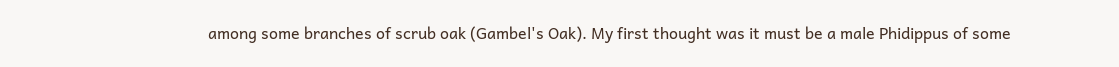among some branches of scrub oak (Gambel's Oak). My first thought was it must be a male Phidippus of some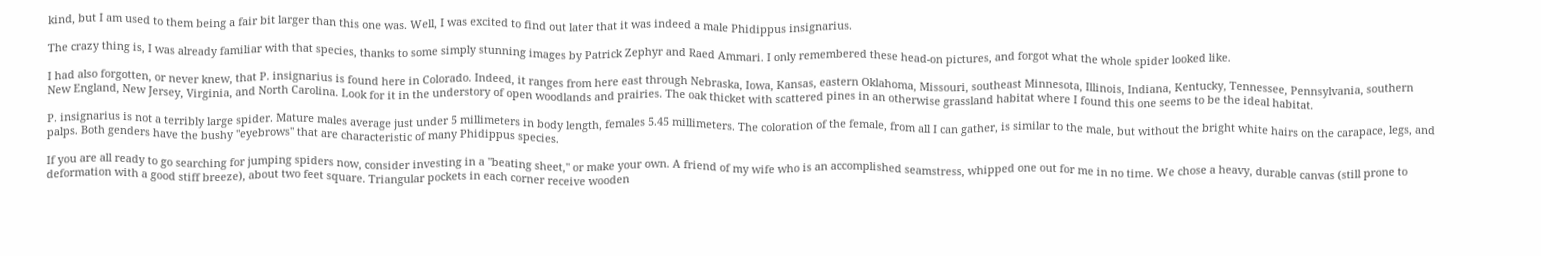kind, but I am used to them being a fair bit larger than this one was. Well, I was excited to find out later that it was indeed a male Phidippus insignarius.

The crazy thing is, I was already familiar with that species, thanks to some simply stunning images by Patrick Zephyr and Raed Ammari. I only remembered these head-on pictures, and forgot what the whole spider looked like.

I had also forgotten, or never knew, that P. insignarius is found here in Colorado. Indeed, it ranges from here east through Nebraska, Iowa, Kansas, eastern Oklahoma, Missouri, southeast Minnesota, Illinois, Indiana, Kentucky, Tennessee, Pennsylvania, southern New England, New Jersey, Virginia, and North Carolina. Look for it in the understory of open woodlands and prairies. The oak thicket with scattered pines in an otherwise grassland habitat where I found this one seems to be the ideal habitat.

P. insignarius is not a terribly large spider. Mature males average just under 5 millimeters in body length, females 5.45 millimeters. The coloration of the female, from all I can gather, is similar to the male, but without the bright white hairs on the carapace, legs, and palps. Both genders have the bushy "eyebrows" that are characteristic of many Phidippus species.

If you are all ready to go searching for jumping spiders now, consider investing in a "beating sheet," or make your own. A friend of my wife who is an accomplished seamstress, whipped one out for me in no time. We chose a heavy, durable canvas (still prone to deformation with a good stiff breeze), about two feet square. Triangular pockets in each corner receive wooden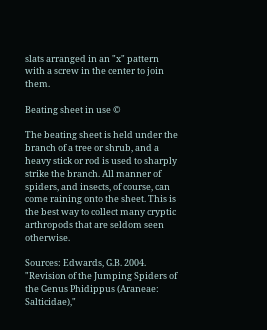slats arranged in an "x" pattern with a screw in the center to join them.

Beating sheet in use ©

The beating sheet is held under the branch of a tree or shrub, and a heavy stick or rod is used to sharply strike the branch. All manner of spiders, and insects, of course, can come raining onto the sheet. This is the best way to collect many cryptic arthropods that are seldom seen otherwise.

Sources: Edwards, G.B. 2004. "Revision of the Jumping Spiders of the Genus Phidippus (Araneae: Salticidae),"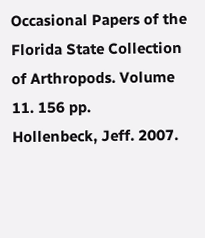Occasional Papers of the Florida State Collection of Arthropods. Volume 11. 156 pp.
Hollenbeck, Jeff. 2007.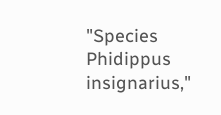"Species Phidippus insignarius,"